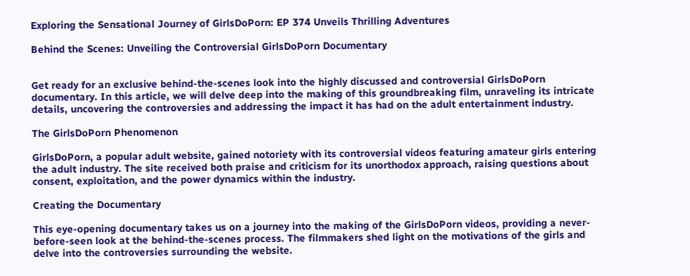Exploring the Sensational Journey of GirlsDoPorn: EP 374 Unveils Thrilling Adventures

Behind the Scenes: Unveiling the Controversial GirlsDoPorn Documentary


Get ready for an exclusive behind-the-scenes look into the highly discussed and controversial GirlsDoPorn documentary. In this article, we will delve deep into the making of this groundbreaking film, unraveling its intricate details, uncovering the controversies and addressing the impact it has had on the adult entertainment industry.

The GirlsDoPorn Phenomenon

GirlsDoPorn, a popular adult website, gained notoriety with its controversial videos featuring amateur girls entering the adult industry. The site received both praise and criticism for its unorthodox approach, raising questions about consent, exploitation, and the power dynamics within the industry.

Creating the Documentary

This eye-opening documentary takes us on a journey into the making of the GirlsDoPorn videos, providing a never-before-seen look at the behind-the-scenes process. The filmmakers shed light on the motivations of the girls and delve into the controversies surrounding the website.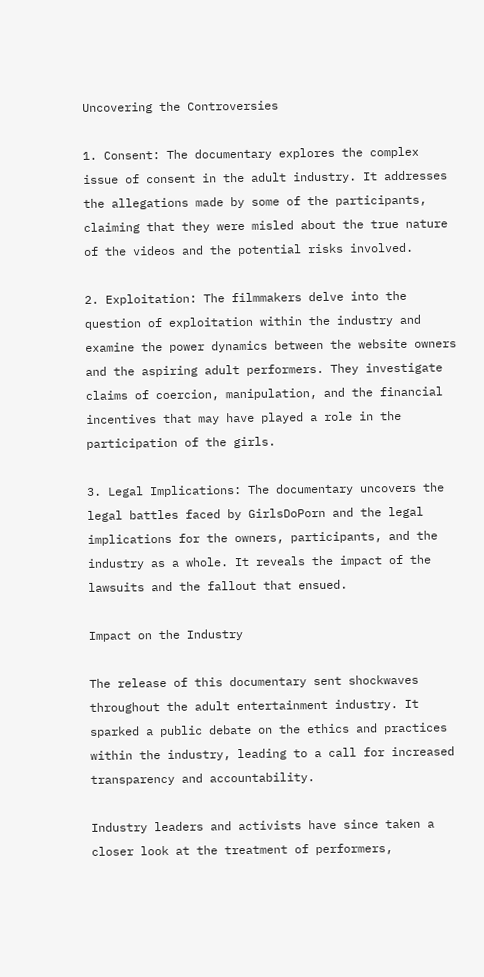Uncovering the Controversies

1. Consent: The documentary explores the complex issue of consent in the adult industry. It addresses the allegations made by some of the participants, claiming that they were misled about the true nature of the videos and the potential risks involved.

2. Exploitation: The filmmakers delve into the question of exploitation within the industry and examine the power dynamics between the website owners and the aspiring adult performers. They investigate claims of coercion, manipulation, and the financial incentives that may have played a role in the participation of the girls.

3. Legal Implications: The documentary uncovers the legal battles faced by GirlsDoPorn and the legal implications for the owners, participants, and the industry as a whole. It reveals the impact of the lawsuits and the fallout that ensued.

Impact on the Industry

The release of this documentary sent shockwaves throughout the adult entertainment industry. It sparked a public debate on the ethics and practices within the industry, leading to a call for increased transparency and accountability.

Industry leaders and activists have since taken a closer look at the treatment of performers,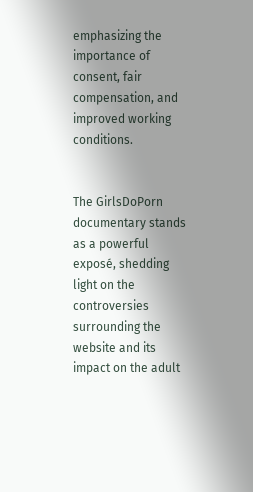emphasizing the importance of consent, fair compensation, and improved working conditions.


The GirlsDoPorn documentary stands as a powerful exposé, shedding light on the controversies surrounding the website and its impact on the adult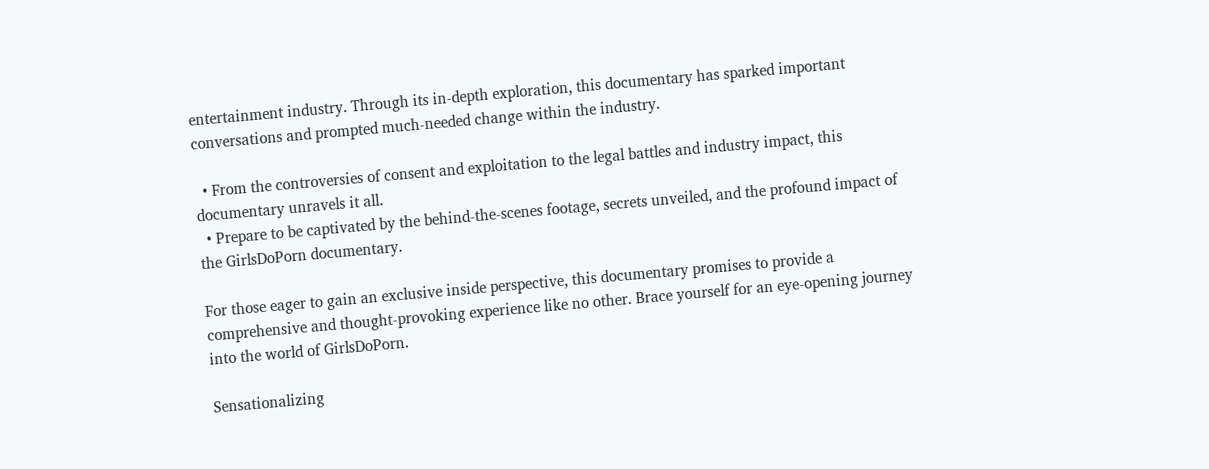entertainment industry. Through its in-depth exploration, this documentary has sparked important conversations and prompted much-needed change within the industry.

  • From the controversies of consent and exploitation to the legal battles and industry impact, this documentary unravels it all.
  • Prepare to be captivated by the behind-the-scenes footage, secrets unveiled, and the profound impact of the GirlsDoPorn documentary.

For those eager to gain an exclusive inside perspective, this documentary promises to provide a comprehensive and thought-provoking experience like no other. Brace yourself for an eye-opening journey into the world of GirlsDoPorn.

Sensationalizing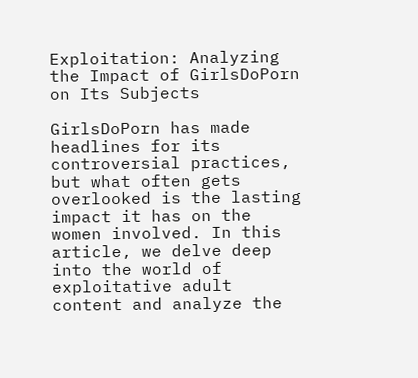Exploitation: Analyzing the Impact of GirlsDoPorn on Its Subjects

GirlsDoPorn has made headlines for its controversial practices, but what often gets overlooked is the lasting impact it has on the women involved. In this article, we delve deep into the world of exploitative adult content and analyze the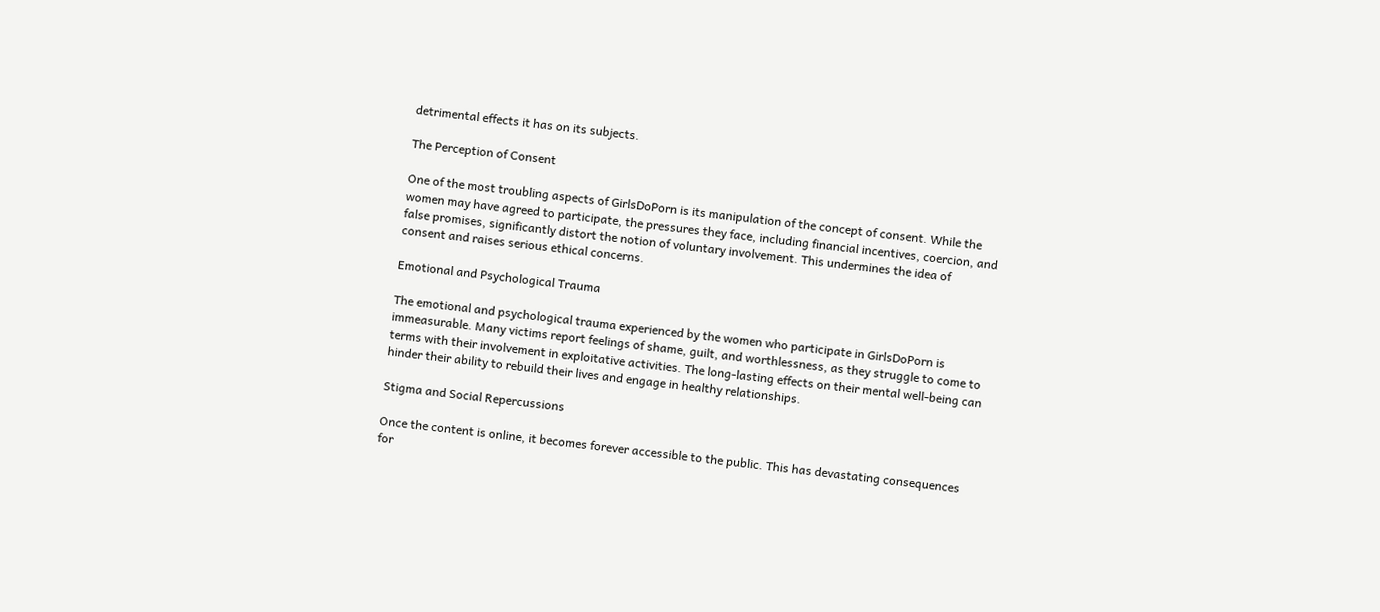detrimental effects it has on its subjects.

The Perception of Consent

One of the most troubling aspects of GirlsDoPorn is its manipulation of the concept of consent. While the women may have agreed to participate, the pressures they face, including financial incentives, coercion, and false promises, significantly distort the notion of voluntary involvement. This undermines the idea of consent and raises serious ethical concerns.

Emotional and Psychological Trauma

The emotional and psychological trauma experienced by the women who participate in GirlsDoPorn is immeasurable. Many victims report feelings of shame, guilt, and worthlessness, as they struggle to come to terms with their involvement in exploitative activities. The long-lasting effects on their mental well-being can hinder their ability to rebuild their lives and engage in healthy relationships.

Stigma and Social Repercussions

Once the content is online, it becomes forever accessible to the public. This has devastating consequences for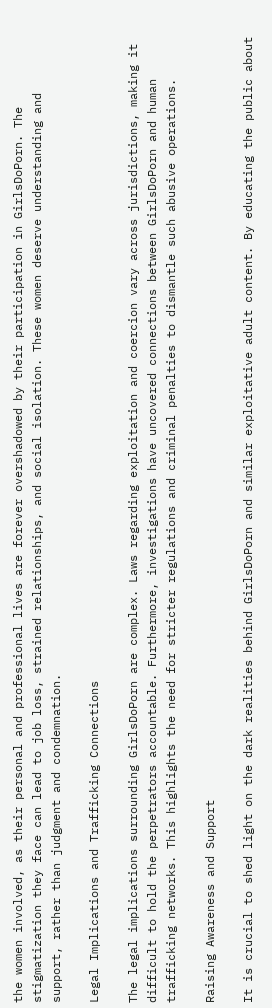the women involved, as their personal and professional lives are forever overshadowed by their participation in GirlsDoPorn. The stigmatization they face can lead to job loss, strained relationships, and social isolation. These women deserve understanding and support, rather than judgment and condemnation.

Legal Implications and Trafficking Connections

The legal implications surrounding GirlsDoPorn are complex. Laws regarding exploitation and coercion vary across jurisdictions, making it difficult to hold the perpetrators accountable. Furthermore, investigations have uncovered connections between GirlsDoPorn and human trafficking networks. This highlights the need for stricter regulations and criminal penalties to dismantle such abusive operations.

Raising Awareness and Support

It is crucial to shed light on the dark realities behind GirlsDoPorn and similar exploitative adult content. By educating the public about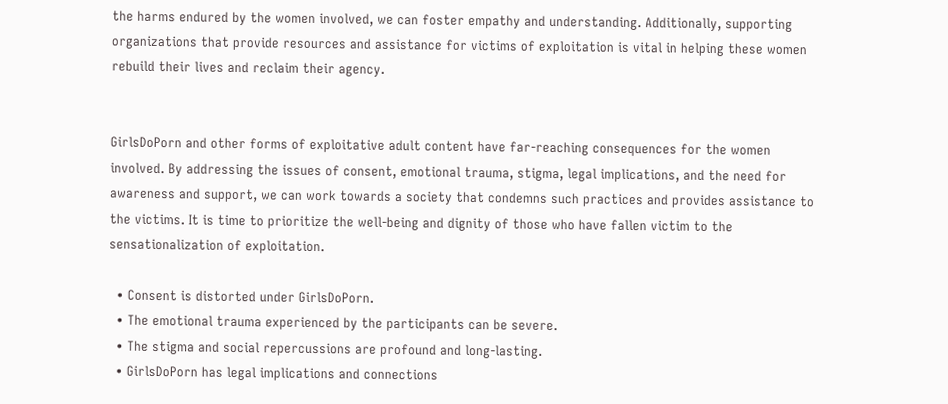the harms endured by the women involved, we can foster empathy and understanding. Additionally, supporting organizations that provide resources and assistance for victims of exploitation is vital in helping these women rebuild their lives and reclaim their agency.


GirlsDoPorn and other forms of exploitative adult content have far-reaching consequences for the women involved. By addressing the issues of consent, emotional trauma, stigma, legal implications, and the need for awareness and support, we can work towards a society that condemns such practices and provides assistance to the victims. It is time to prioritize the well-being and dignity of those who have fallen victim to the sensationalization of exploitation.

  • Consent is distorted under GirlsDoPorn.
  • The emotional trauma experienced by the participants can be severe.
  • The stigma and social repercussions are profound and long-lasting.
  • GirlsDoPorn has legal implications and connections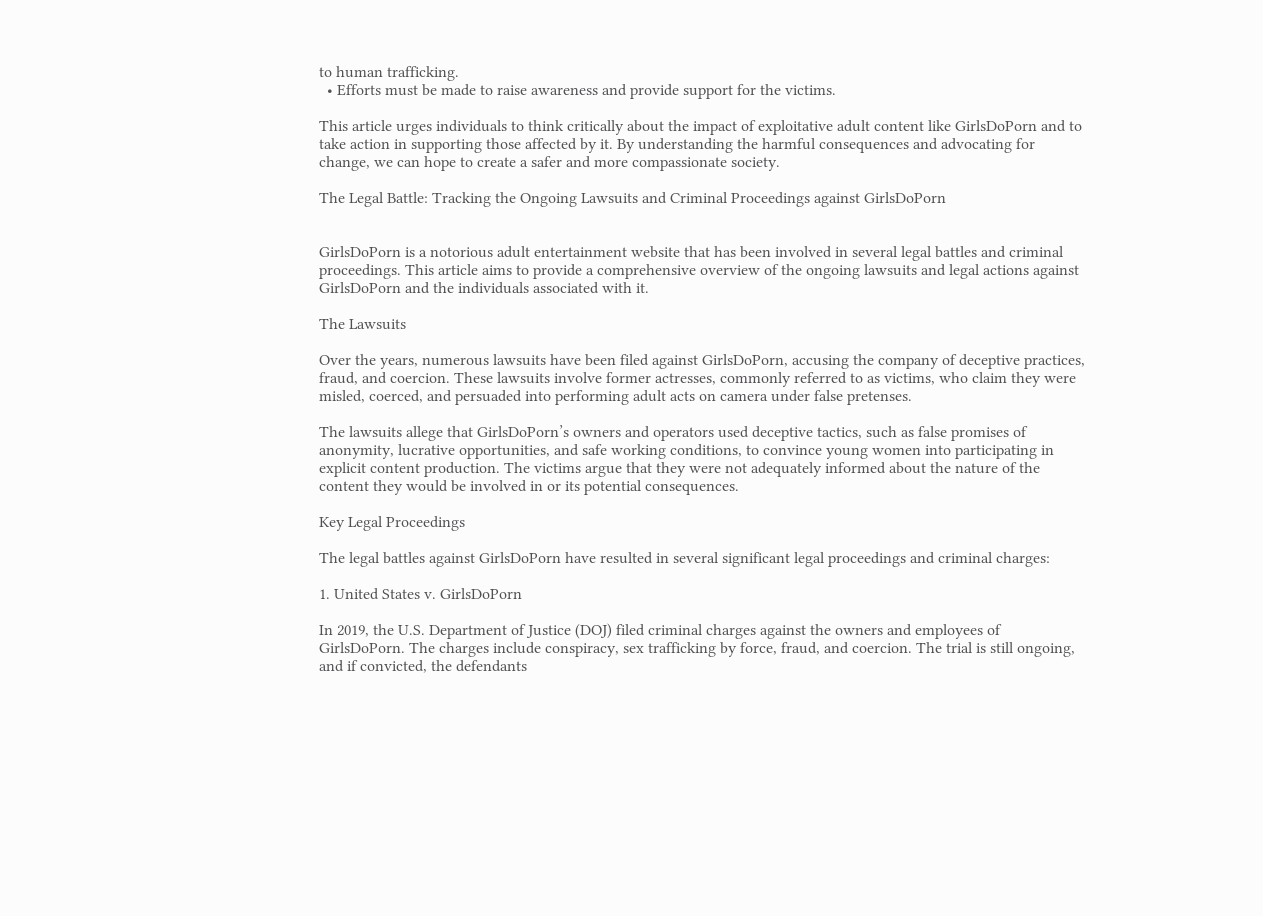to human trafficking.
  • Efforts must be made to raise awareness and provide support for the victims.

This article urges individuals to think critically about the impact of exploitative adult content like GirlsDoPorn and to take action in supporting those affected by it. By understanding the harmful consequences and advocating for change, we can hope to create a safer and more compassionate society.

The Legal Battle: Tracking the Ongoing Lawsuits and Criminal Proceedings against GirlsDoPorn


GirlsDoPorn is a notorious adult entertainment website that has been involved in several legal battles and criminal proceedings. This article aims to provide a comprehensive overview of the ongoing lawsuits and legal actions against GirlsDoPorn and the individuals associated with it.

The Lawsuits

Over the years, numerous lawsuits have been filed against GirlsDoPorn, accusing the company of deceptive practices, fraud, and coercion. These lawsuits involve former actresses, commonly referred to as victims, who claim they were misled, coerced, and persuaded into performing adult acts on camera under false pretenses.

The lawsuits allege that GirlsDoPorn’s owners and operators used deceptive tactics, such as false promises of anonymity, lucrative opportunities, and safe working conditions, to convince young women into participating in explicit content production. The victims argue that they were not adequately informed about the nature of the content they would be involved in or its potential consequences.

Key Legal Proceedings

The legal battles against GirlsDoPorn have resulted in several significant legal proceedings and criminal charges:

1. United States v. GirlsDoPorn

In 2019, the U.S. Department of Justice (DOJ) filed criminal charges against the owners and employees of GirlsDoPorn. The charges include conspiracy, sex trafficking by force, fraud, and coercion. The trial is still ongoing, and if convicted, the defendants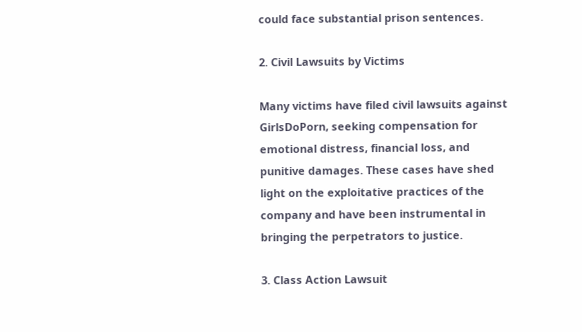could face substantial prison sentences.

2. Civil Lawsuits by Victims

Many victims have filed civil lawsuits against GirlsDoPorn, seeking compensation for emotional distress, financial loss, and punitive damages. These cases have shed light on the exploitative practices of the company and have been instrumental in bringing the perpetrators to justice.

3. Class Action Lawsuit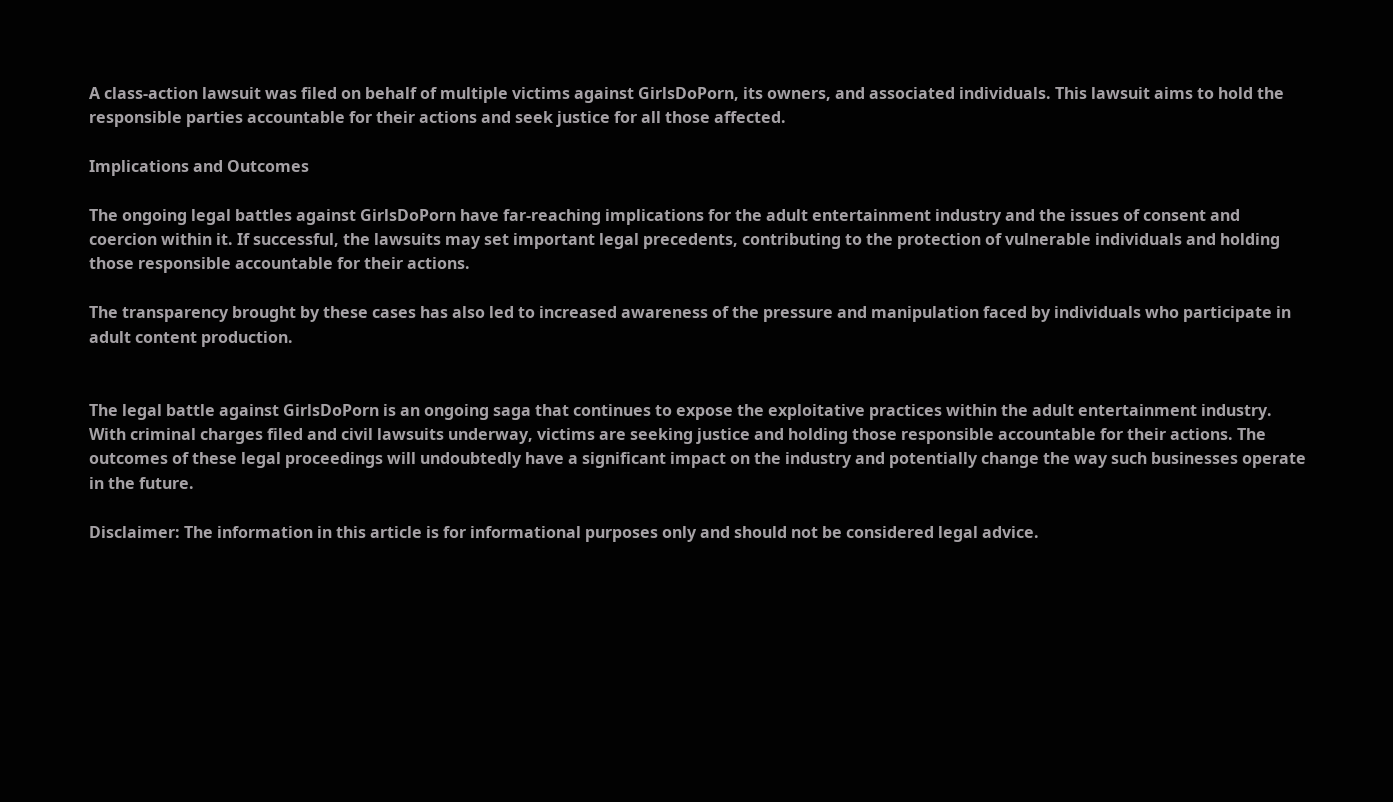A class-action lawsuit was filed on behalf of multiple victims against GirlsDoPorn, its owners, and associated individuals. This lawsuit aims to hold the responsible parties accountable for their actions and seek justice for all those affected.

Implications and Outcomes

The ongoing legal battles against GirlsDoPorn have far-reaching implications for the adult entertainment industry and the issues of consent and coercion within it. If successful, the lawsuits may set important legal precedents, contributing to the protection of vulnerable individuals and holding those responsible accountable for their actions.

The transparency brought by these cases has also led to increased awareness of the pressure and manipulation faced by individuals who participate in adult content production.


The legal battle against GirlsDoPorn is an ongoing saga that continues to expose the exploitative practices within the adult entertainment industry. With criminal charges filed and civil lawsuits underway, victims are seeking justice and holding those responsible accountable for their actions. The outcomes of these legal proceedings will undoubtedly have a significant impact on the industry and potentially change the way such businesses operate in the future.

Disclaimer: The information in this article is for informational purposes only and should not be considered legal advice.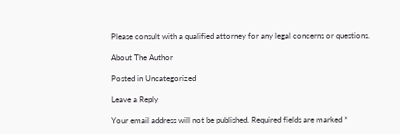Please consult with a qualified attorney for any legal concerns or questions.

About The Author

Posted in Uncategorized

Leave a Reply

Your email address will not be published. Required fields are marked *